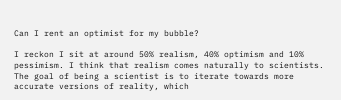Can I rent an optimist for my bubble?

I reckon I sit at around 50% realism, 40% optimism and 10% pessimism. I think that realism comes naturally to scientists. The goal of being a scientist is to iterate towards more accurate versions of reality, which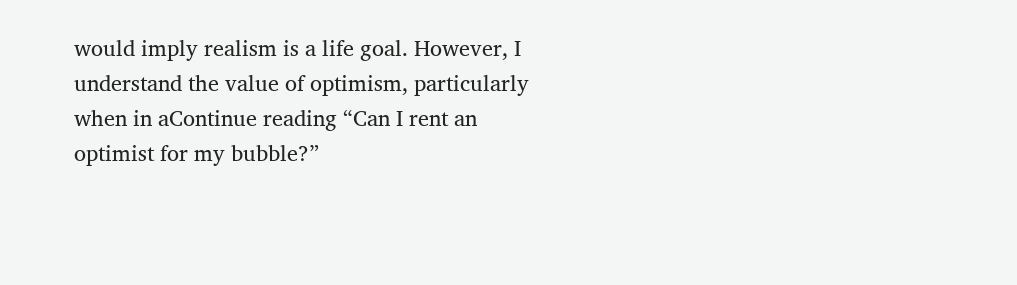would imply realism is a life goal. However, I understand the value of optimism, particularly when in aContinue reading “Can I rent an optimist for my bubble?”